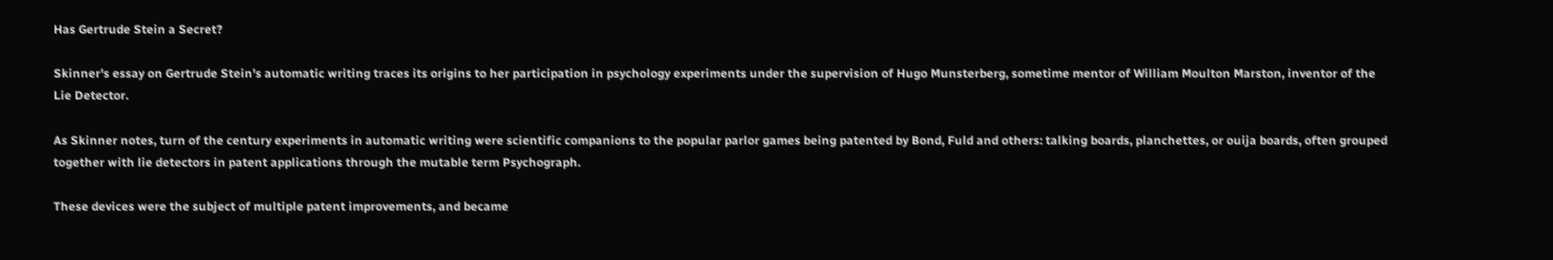Has Gertrude Stein a Secret?

Skinner's essay on Gertrude Stein's automatic writing traces its origins to her participation in psychology experiments under the supervision of Hugo Munsterberg, sometime mentor of William Moulton Marston, inventor of the Lie Detector.

As Skinner notes, turn of the century experiments in automatic writing were scientific companions to the popular parlor games being patented by Bond, Fuld and others: talking boards, planchettes, or ouija boards, often grouped together with lie detectors in patent applications through the mutable term Psychograph.

These devices were the subject of multiple patent improvements, and became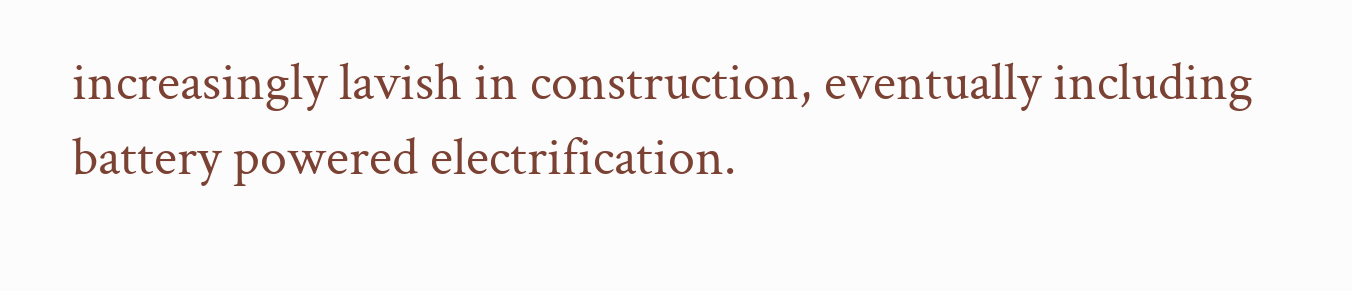increasingly lavish in construction, eventually including battery powered electrification.